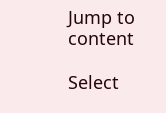Jump to content

Select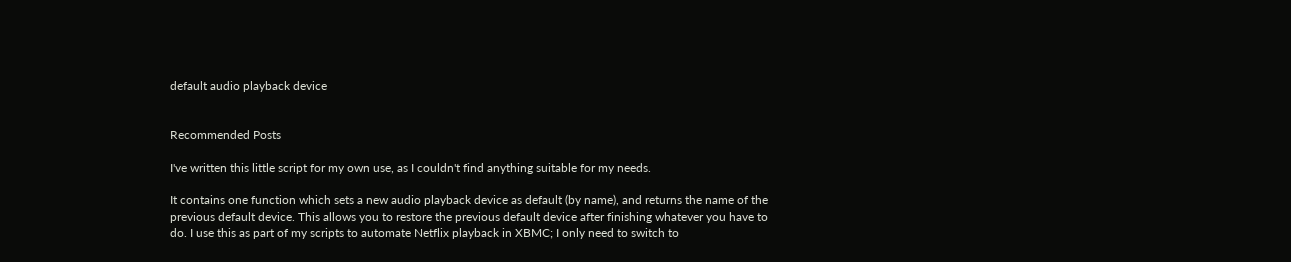default audio playback device


Recommended Posts

I've written this little script for my own use, as I couldn't find anything suitable for my needs.

It contains one function which sets a new audio playback device as default (by name), and returns the name of the previous default device. This allows you to restore the previous default device after finishing whatever you have to do. I use this as part of my scripts to automate Netflix playback in XBMC; I only need to switch to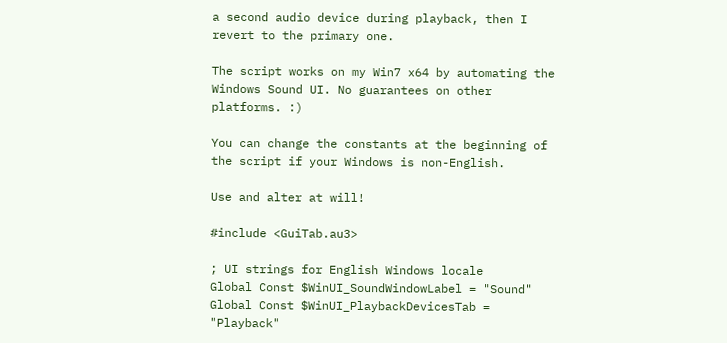a second audio device during playback, then I revert to the primary one.

The script works on my Win7 x64 by automating the Windows Sound UI. No guarantees on other platforms. :)

You can change the constants at the beginning of the script if your Windows is non-English.

Use and alter at will!

#include <GuiTab.au3>

; UI strings for English Windows locale
Global Const $WinUI_SoundWindowLabel = "Sound"
Global Const $WinUI_PlaybackDevicesTab = "Playback"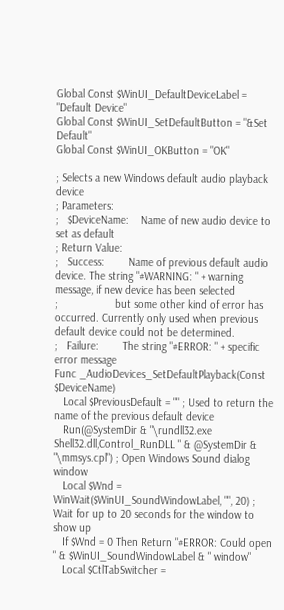Global Const $WinUI_DefaultDeviceLabel = "Default Device"
Global Const $WinUI_SetDefaultButton = "&Set Default"
Global Const $WinUI_OKButton = "OK"

; Selects a new Windows default audio playback device
; Parameters:
;   $DeviceName:    Name of new audio device to set as default
; Return Value:
;   Success:        Name of previous default audio device. The string "#WARNING: " + warning message, if new device has been selected
;                   but some other kind of error has occurred. Currently only used when previous default device could not be determined.
;   Failure:        The string "#ERROR: " + specific error message
Func _AudioDevices_SetDefaultPlayback(Const $DeviceName)
   Local $PreviousDefault = "" ; Used to return the name of the previous default device
   Run(@SystemDir & "\rundll32.exe Shell32.dll,Control_RunDLL " & @SystemDir & "\mmsys.cpl") ; Open Windows Sound dialog window
   Local $Wnd = WinWait($WinUI_SoundWindowLabel, "", 20) ; Wait for up to 20 seconds for the window to show up
   If $Wnd = 0 Then Return "#ERROR: Could open " & $WinUI_SoundWindowLabel & " window"
   Local $CtlTabSwitcher =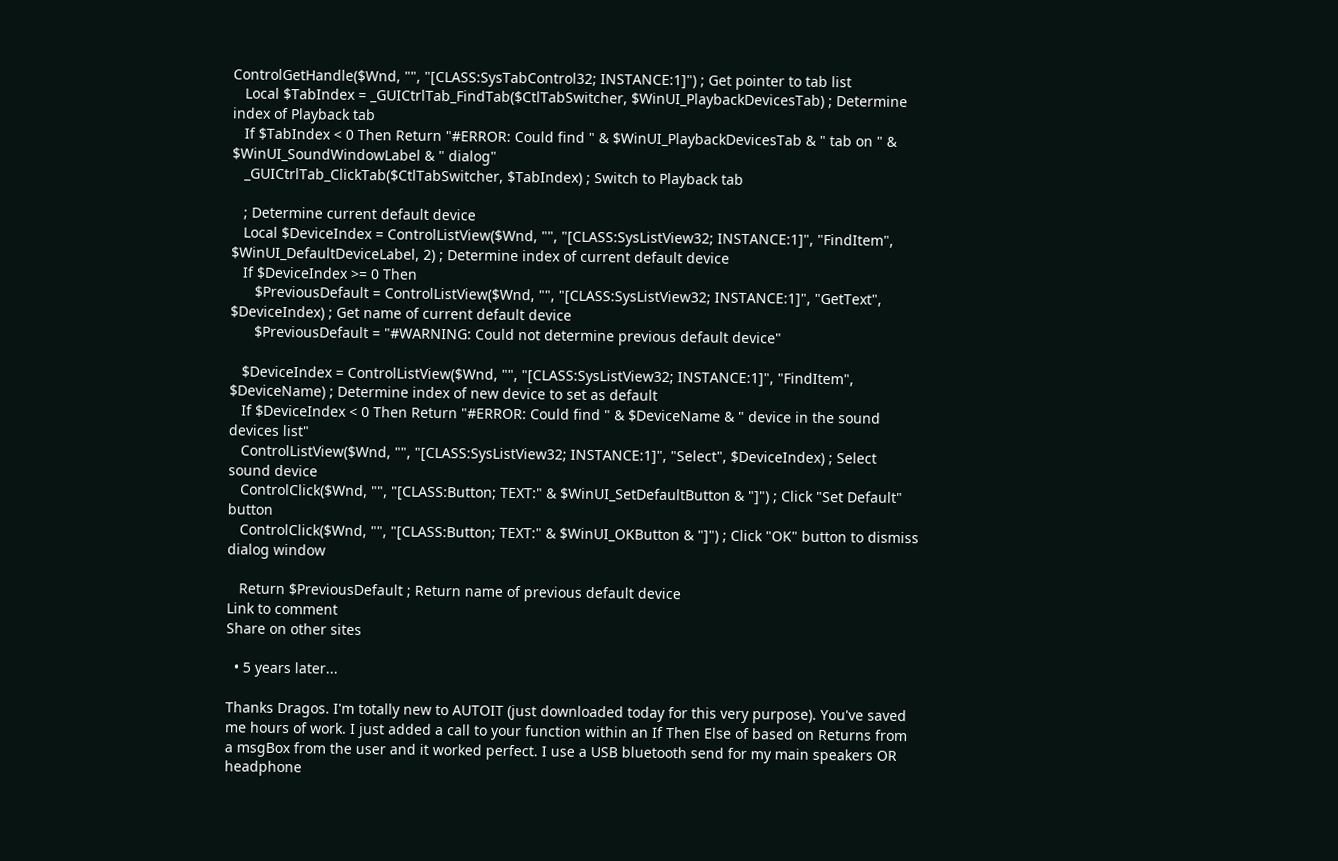ControlGetHandle($Wnd, "", "[CLASS:SysTabControl32; INSTANCE:1]") ; Get pointer to tab list
   Local $TabIndex = _GUICtrlTab_FindTab($CtlTabSwitcher, $WinUI_PlaybackDevicesTab) ; Determine index of Playback tab
   If $TabIndex < 0 Then Return "#ERROR: Could find " & $WinUI_PlaybackDevicesTab & " tab on " & $WinUI_SoundWindowLabel & " dialog"
   _GUICtrlTab_ClickTab($CtlTabSwitcher, $TabIndex) ; Switch to Playback tab

   ; Determine current default device
   Local $DeviceIndex = ControlListView($Wnd, "", "[CLASS:SysListView32; INSTANCE:1]", "FindItem", $WinUI_DefaultDeviceLabel, 2) ; Determine index of current default device
   If $DeviceIndex >= 0 Then
      $PreviousDefault = ControlListView($Wnd, "", "[CLASS:SysListView32; INSTANCE:1]", "GetText", $DeviceIndex) ; Get name of current default device
      $PreviousDefault = "#WARNING: Could not determine previous default device"

   $DeviceIndex = ControlListView($Wnd, "", "[CLASS:SysListView32; INSTANCE:1]", "FindItem", $DeviceName) ; Determine index of new device to set as default
   If $DeviceIndex < 0 Then Return "#ERROR: Could find " & $DeviceName & " device in the sound devices list"
   ControlListView($Wnd, "", "[CLASS:SysListView32; INSTANCE:1]", "Select", $DeviceIndex) ; Select sound device
   ControlClick($Wnd, "", "[CLASS:Button; TEXT:" & $WinUI_SetDefaultButton & "]") ; Click "Set Default" button
   ControlClick($Wnd, "", "[CLASS:Button; TEXT:" & $WinUI_OKButton & "]") ; Click "OK" button to dismiss dialog window

   Return $PreviousDefault ; Return name of previous default device
Link to comment
Share on other sites

  • 5 years later...

Thanks Dragos. I'm totally new to AUTOIT (just downloaded today for this very purpose). You've saved me hours of work. I just added a call to your function within an If Then Else of based on Returns from a msgBox from the user and it worked perfect. I use a USB bluetooth send for my main speakers OR headphone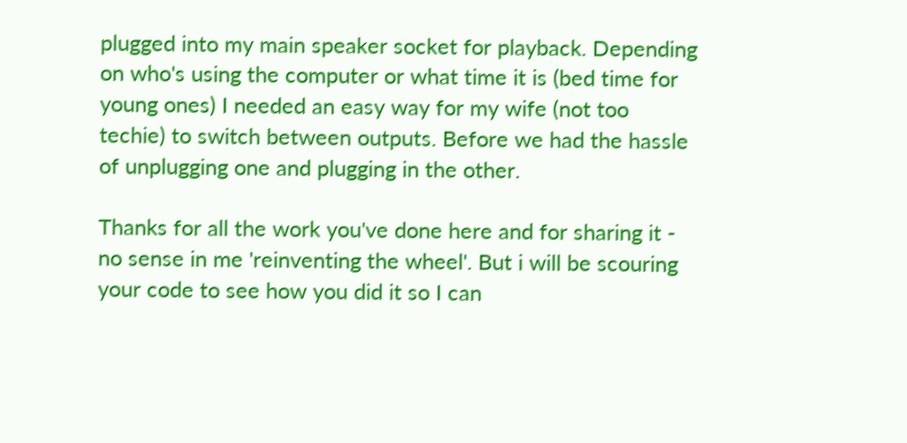plugged into my main speaker socket for playback. Depending on who's using the computer or what time it is (bed time for young ones) I needed an easy way for my wife (not too techie) to switch between outputs. Before we had the hassle of unplugging one and plugging in the other.

Thanks for all the work you've done here and for sharing it - no sense in me 'reinventing the wheel'. But i will be scouring your code to see how you did it so I can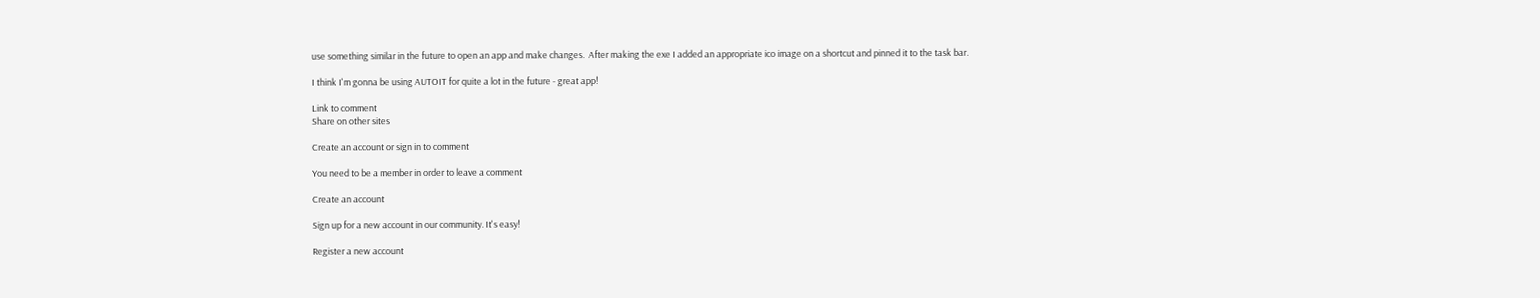use something similar in the future to open an app and make changes.  After making the exe I added an appropriate ico image on a shortcut and pinned it to the task bar.

I think I'm gonna be using AUTOIT for quite a lot in the future - great app!

Link to comment
Share on other sites

Create an account or sign in to comment

You need to be a member in order to leave a comment

Create an account

Sign up for a new account in our community. It's easy!

Register a new account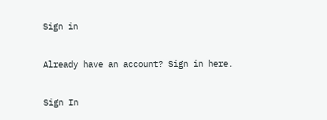Sign in

Already have an account? Sign in here.

Sign In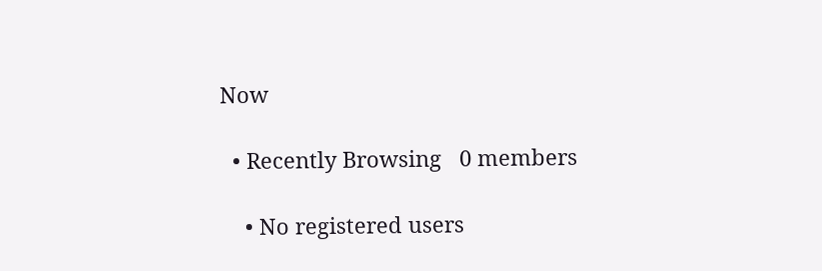Now

  • Recently Browsing   0 members

    • No registered users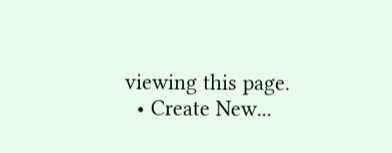viewing this page.
  • Create New...